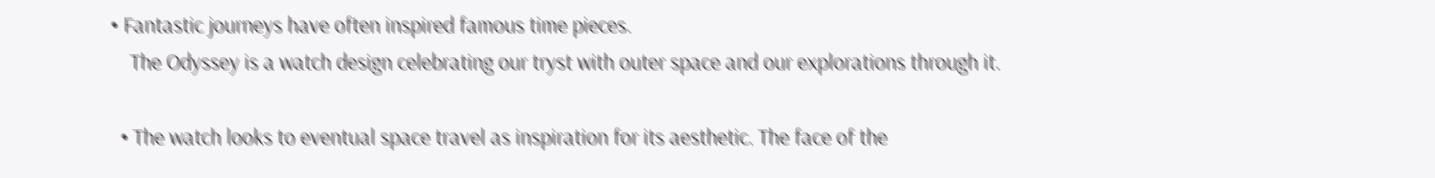• Fantastic journeys have often inspired famous time pieces.
    The Odyssey is a watch design celebrating our tryst with outer space and our explorations through it.

  • The watch looks to eventual space travel as inspiration for its aesthetic. The face of the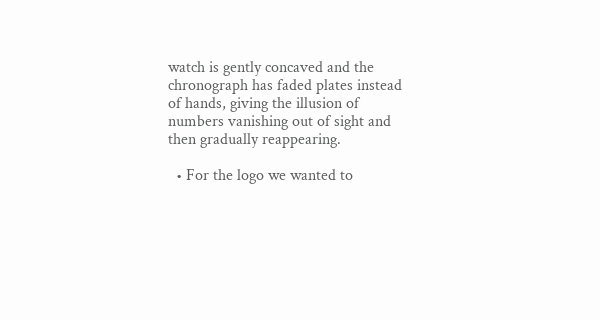watch is gently concaved and the chronograph has faded plates instead of hands, giving the illusion of numbers vanishing out of sight and then gradually reappearing.

  • For the logo we wanted to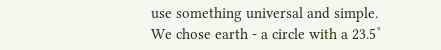use something universal and simple. We chose earth - a circle with a 23.5˚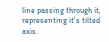line passing through it, representing it's tilted axis.